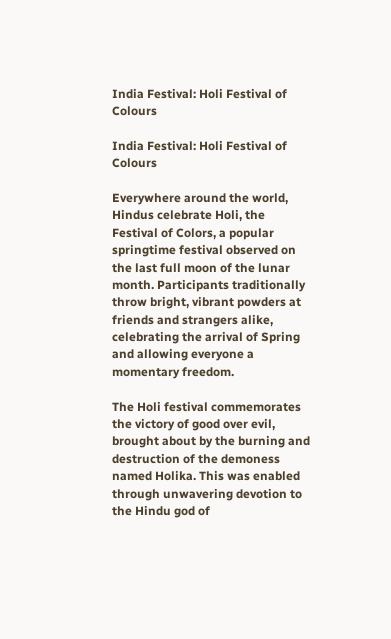India Festival: Holi Festival of Colours

India Festival: Holi Festival of Colours

Everywhere around the world, Hindus celebrate Holi, the Festival of Colors, a popular springtime festival observed on the last full moon of the lunar month. Participants traditionally throw bright, vibrant powders at friends and strangers alike, celebrating the arrival of Spring and allowing everyone a momentary freedom.

The Holi festival commemorates the victory of good over evil, brought about by the burning and destruction of the demoness named Holika. This was enabled through unwavering devotion to the Hindu god of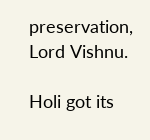preservation, Lord Vishnu.

Holi got its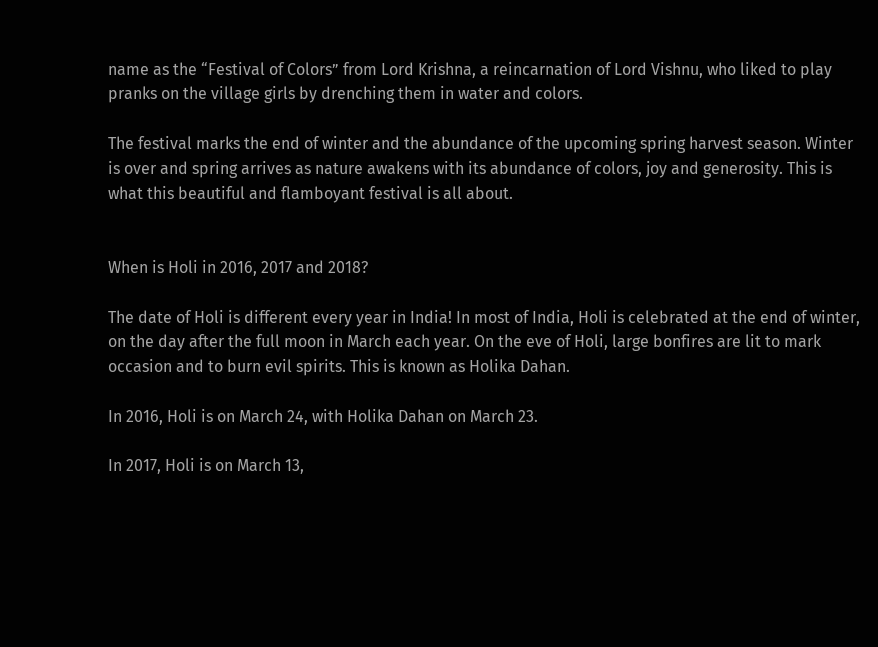name as the “Festival of Colors” from Lord Krishna, a reincarnation of Lord Vishnu, who liked to play pranks on the village girls by drenching them in water and colors.

The festival marks the end of winter and the abundance of the upcoming spring harvest season. Winter is over and spring arrives as nature awakens with its abundance of colors, joy and generosity. This is what this beautiful and flamboyant festival is all about.


When is Holi in 2016, 2017 and 2018?

The date of Holi is different every year in India! In most of India, Holi is celebrated at the end of winter, on the day after the full moon in March each year. On the eve of Holi, large bonfires are lit to mark occasion and to burn evil spirits. This is known as Holika Dahan.

In 2016, Holi is on March 24, with Holika Dahan on March 23.

In 2017, Holi is on March 13,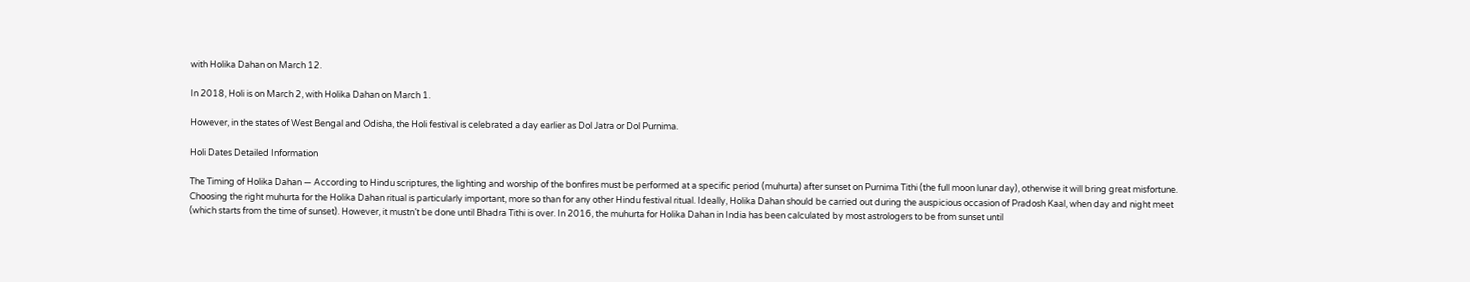with Holika Dahan on March 12.

In 2018, Holi is on March 2, with Holika Dahan on March 1.

However, in the states of West Bengal and Odisha, the Holi festival is celebrated a day earlier as Dol Jatra or Dol Purnima.

Holi Dates Detailed Information

The Timing of Holika Dahan — According to Hindu scriptures, the lighting and worship of the bonfires must be performed at a specific period (muhurta) after sunset on Purnima Tithi (the full moon lunar day), otherwise it will bring great misfortune. Choosing the right muhurta for the Holika Dahan ritual is particularly important, more so than for any other Hindu festival ritual. Ideally, Holika Dahan should be carried out during the auspicious occasion of Pradosh Kaal, when day and night meet (which starts from the time of sunset). However, it mustn’t be done until Bhadra Tithi is over. In 2016, the muhurta for Holika Dahan in India has been calculated by most astrologers to be from sunset until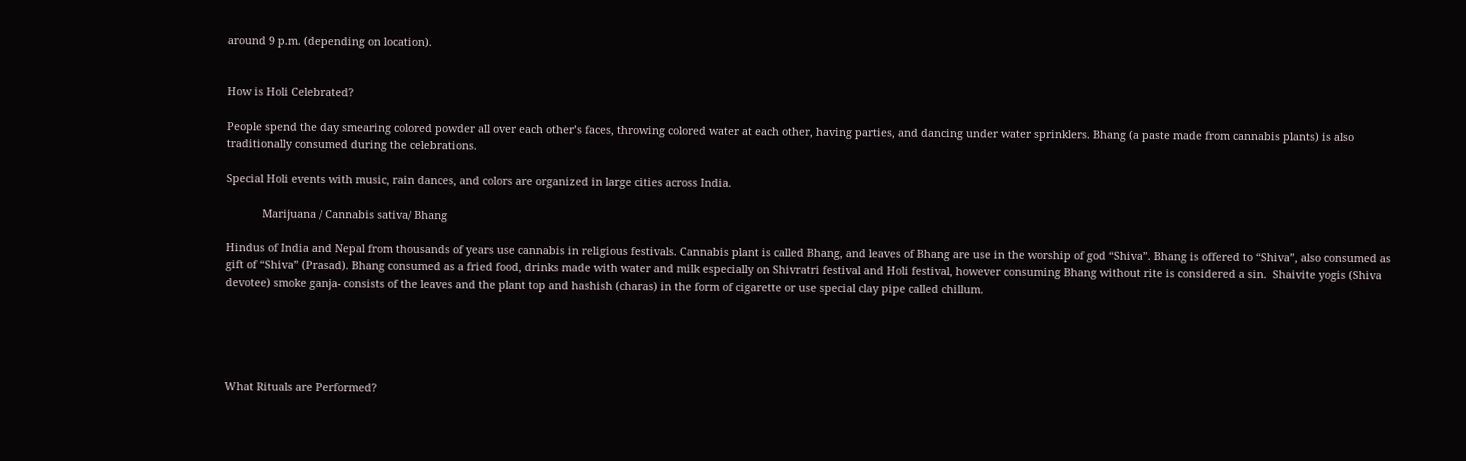around 9 p.m. (depending on location).


How is Holi Celebrated?

People spend the day smearing colored powder all over each other’s faces, throwing colored water at each other, having parties, and dancing under water sprinklers. Bhang (a paste made from cannabis plants) is also traditionally consumed during the celebrations.

Special Holi events with music, rain dances, and colors are organized in large cities across India.

            Marijuana / Cannabis sativa/ Bhang

Hindus of India and Nepal from thousands of years use cannabis in religious festivals. Cannabis plant is called Bhang, and leaves of Bhang are use in the worship of god “Shiva”. Bhang is offered to “Shiva”, also consumed as gift of “Shiva” (Prasad). Bhang consumed as a fried food, drinks made with water and milk especially on Shivratri festival and Holi festival, however consuming Bhang without rite is considered a sin.  Shaivite yogis (Shiva devotee) smoke ganja- consists of the leaves and the plant top and hashish (charas) in the form of cigarette or use special clay pipe called chillum.





What Rituals are Performed?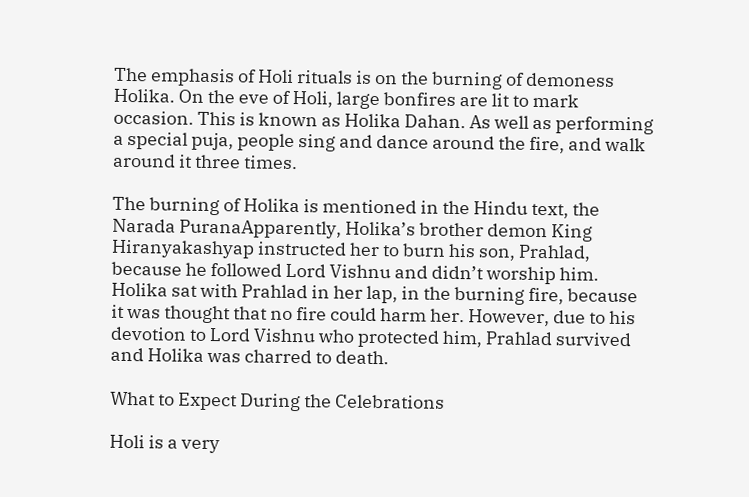The emphasis of Holi rituals is on the burning of demoness Holika. On the eve of Holi, large bonfires are lit to mark occasion. This is known as Holika Dahan. As well as performing a special puja, people sing and dance around the fire, and walk around it three times.

The burning of Holika is mentioned in the Hindu text, the Narada PuranaApparently, Holika’s brother demon King Hiranyakashyap instructed her to burn his son, Prahlad, because he followed Lord Vishnu and didn’t worship him. Holika sat with Prahlad in her lap, in the burning fire, because it was thought that no fire could harm her. However, due to his devotion to Lord Vishnu who protected him, Prahlad survived and Holika was charred to death.

What to Expect During the Celebrations

Holi is a very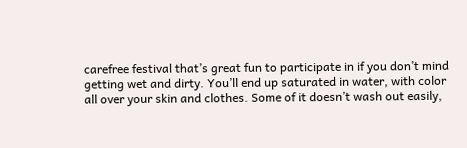carefree festival that’s great fun to participate in if you don’t mind getting wet and dirty. You’ll end up saturated in water, with color all over your skin and clothes. Some of it doesn’t wash out easily,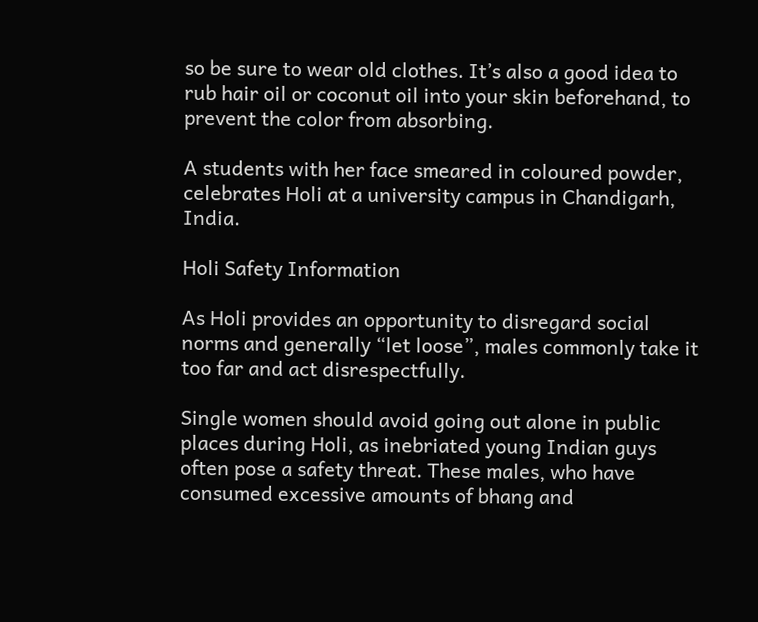so be sure to wear old clothes. It’s also a good idea to rub hair oil or coconut oil into your skin beforehand, to prevent the color from absorbing.

A students with her face smeared in coloured powder, celebrates Holi at a university campus in Chandigarh, India.

Holi Safety Information

As Holi provides an opportunity to disregard social norms and generally “let loose”, males commonly take it too far and act disrespectfully.

Single women should avoid going out alone in public places during Holi, as inebriated young Indian guys often pose a safety threat. These males, who have consumed excessive amounts of bhang and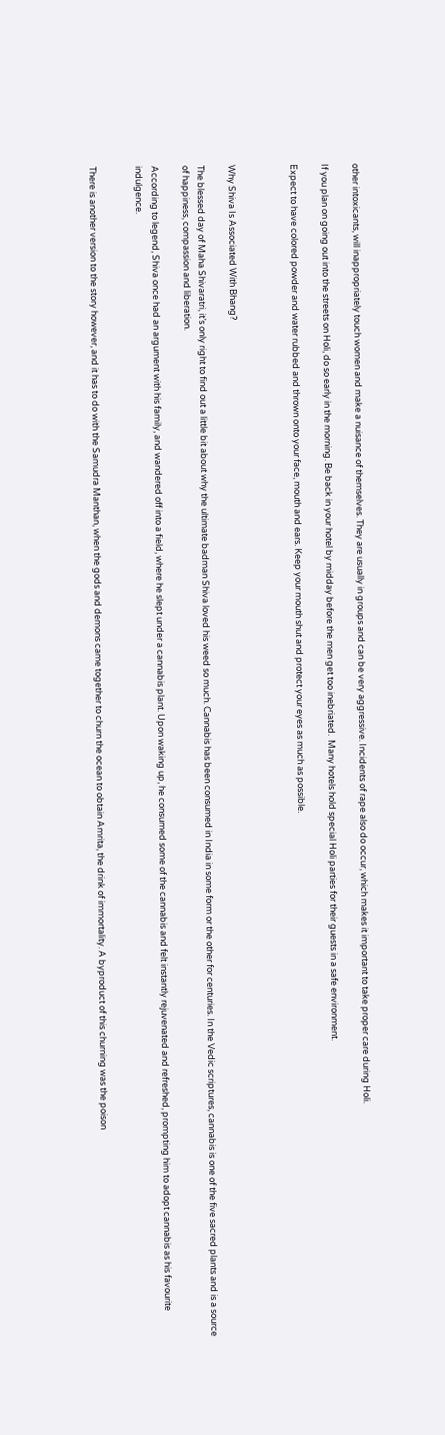other intoxicants, will inappropriately touch women and make a nuisance of themselves. They are usually in groups and can be very aggressive. Incidents of rape also do occur, which makes it important to take proper care during Holi.

If you plan on going out into the streets on Holi, do so early in the morning. Be back in your hotel by midday before the men get too inebriated.  Many hotels hold special Holi parties for their guests in a safe environment.

Expect to have colored powder and water rubbed and thrown onto your face, mouth and ears. Keep your mouth shut and protect your eyes as much as possible.



Why Shiva Is Associated With Bhang?

The blessed day of Maha Shivaratri, it’s only right to find out a little bit about why the ultimate badman Shiva loved his weed so much. Cannabis has been consumed in India in some form or the other for centuries. In the Vedic scriptures, cannabis is one of the five sacred plants and is a source of happiness, compassion and liberation.

According to legend, Shiva once had an argument with his family, and wandered off into a field, where he slept under a cannabis plant. Upon waking up, he consumed some of the cannabis and felt instantly rejuvenated and refreshed, prompting him to adopt cannabis as his favourite indulgence.


There is another version to the story however, and it has to do with the Samudra Manthan, when the gods and demons came together to churn the ocean to obtain Amrita, the drink of immortality. A byproduct of this churning was the poison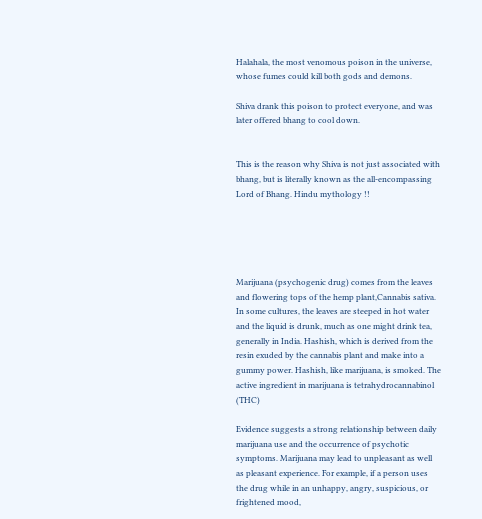Halahala, the most venomous poison in the universe, whose fumes could kill both gods and demons.

Shiva drank this poison to protect everyone, and was later offered bhang to cool down.


This is the reason why Shiva is not just associated with bhang, but is literally known as the all-encompassing Lord of Bhang. Hindu mythology !!





Marijuana (psychogenic drug) comes from the leaves and flowering tops of the hemp plant,Cannabis sativa. In some cultures, the leaves are steeped in hot water and the liquid is drunk, much as one might drink tea, generally in India. Hashish, which is derived from the resin exuded by the cannabis plant and make into a gummy power. Hashish, like marijuana, is smoked. The active ingredient in marijuana is tetrahydrocannabinol (THC)

Evidence suggests a strong relationship between daily marijuana use and the occurrence of psychotic symptoms. Marijuana may lead to unpleasant as well as pleasant experience. For example, if a person uses the drug while in an unhappy, angry, suspicious, or frightened mood,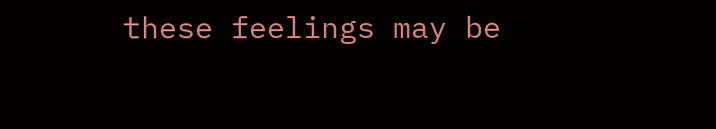these feelings may be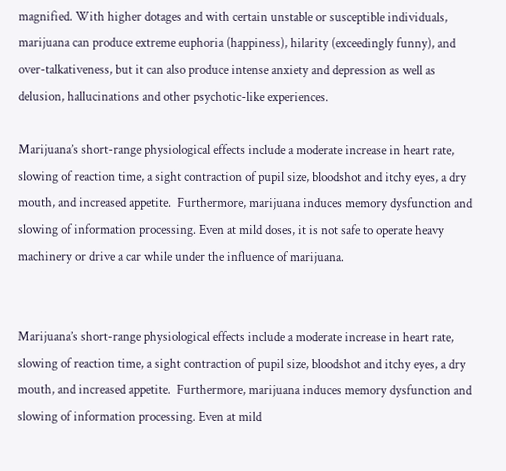magnified. With higher dotages and with certain unstable or susceptible individuals, marijuana can produce extreme euphoria (happiness), hilarity (exceedingly funny), and over-talkativeness, but it can also produce intense anxiety and depression as well as delusion, hallucinations and other psychotic-like experiences.

Marijuana’s short-range physiological effects include a moderate increase in heart rate, slowing of reaction time, a sight contraction of pupil size, bloodshot and itchy eyes, a dry mouth, and increased appetite.  Furthermore, marijuana induces memory dysfunction and slowing of information processing. Even at mild doses, it is not safe to operate heavy machinery or drive a car while under the influence of marijuana.


Marijuana’s short-range physiological effects include a moderate increase in heart rate, slowing of reaction time, a sight contraction of pupil size, bloodshot and itchy eyes, a dry mouth, and increased appetite.  Furthermore, marijuana induces memory dysfunction and slowing of information processing. Even at mild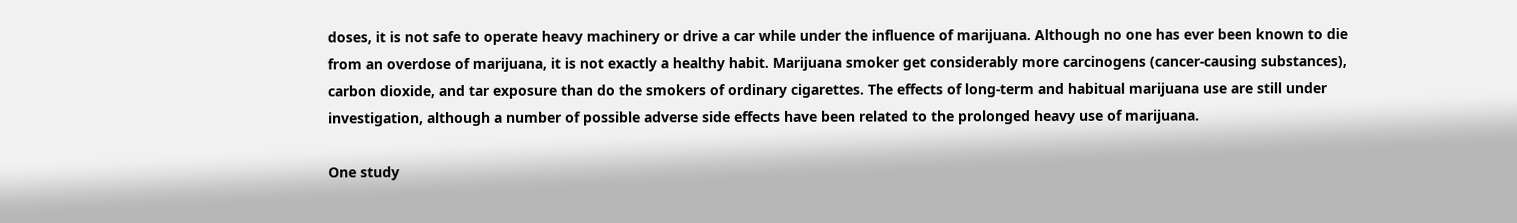doses, it is not safe to operate heavy machinery or drive a car while under the influence of marijuana. Although no one has ever been known to die from an overdose of marijuana, it is not exactly a healthy habit. Marijuana smoker get considerably more carcinogens (cancer-causing substances), carbon dioxide, and tar exposure than do the smokers of ordinary cigarettes. The effects of long-term and habitual marijuana use are still under investigation, although a number of possible adverse side effects have been related to the prolonged heavy use of marijuana.

One study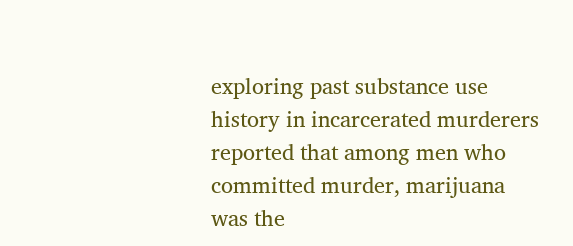exploring past substance use history in incarcerated murderers reported that among men who committed murder, marijuana was the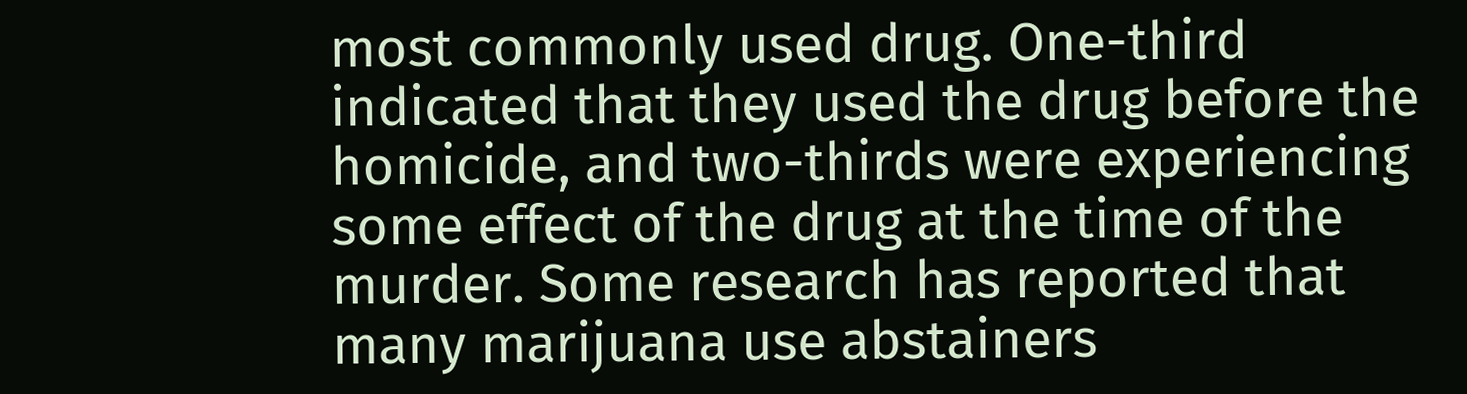most commonly used drug. One-third indicated that they used the drug before the homicide, and two-thirds were experiencing some effect of the drug at the time of the murder. Some research has reported that many marijuana use abstainers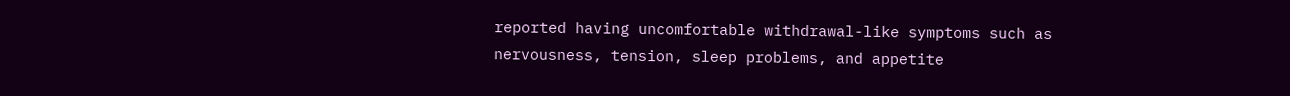reported having uncomfortable withdrawal-like symptoms such as nervousness, tension, sleep problems, and appetite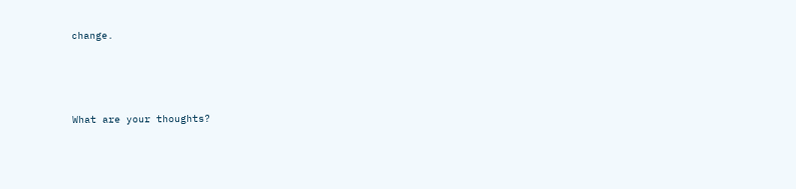change.





What are your thoughts?